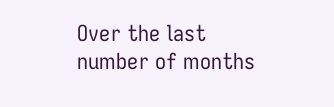Over the last number of months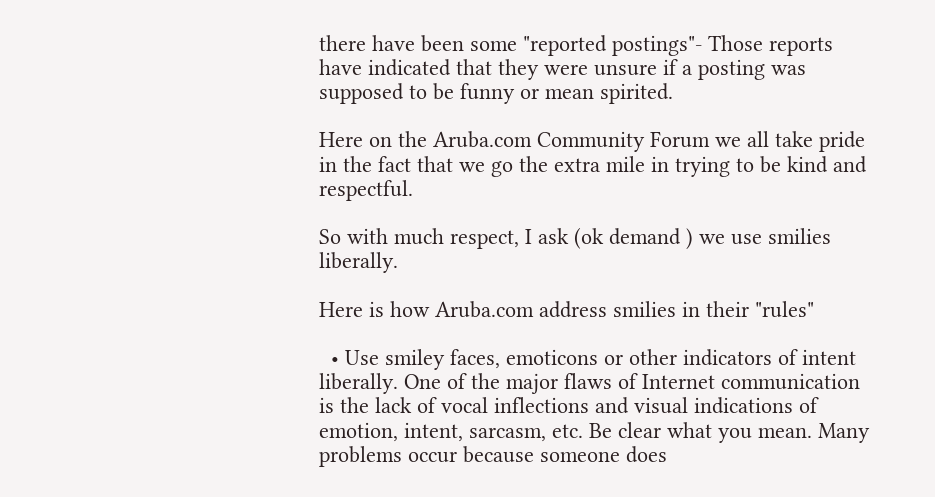there have been some "reported postings"- Those reports have indicated that they were unsure if a posting was supposed to be funny or mean spirited.

Here on the Aruba.com Community Forum we all take pride in the fact that we go the extra mile in trying to be kind and respectful.

So with much respect, I ask (ok demand ) we use smilies liberally.

Here is how Aruba.com address smilies in their "rules"

  • Use smiley faces, emoticons or other indicators of intent liberally. One of the major flaws of Internet communication is the lack of vocal inflections and visual indications of emotion, intent, sarcasm, etc. Be clear what you mean. Many problems occur because someone does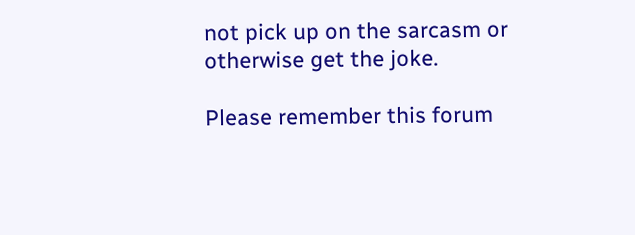not pick up on the sarcasm or otherwise get the joke.

Please remember this forum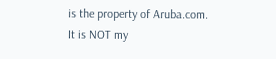is the property of Aruba.com.
It is NOT my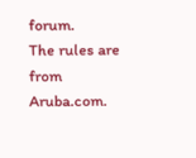forum.
The rules are from Aruba.com.